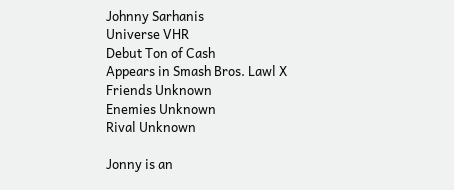Johnny Sarhanis
Universe VHR
Debut Ton of Cash
Appears in Smash Bros. Lawl X
Friends Unknown
Enemies Unknown
Rival Unknown

Jonny is an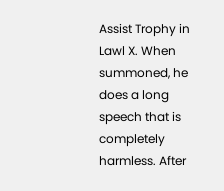Assist Trophy in Lawl X. When summoned, he does a long speech that is completely harmless. After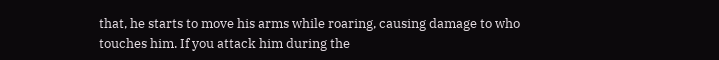that, he starts to move his arms while roaring, causing damage to who touches him. If you attack him during the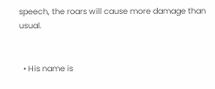speech, the roars will cause more damage than usual.


  • His name is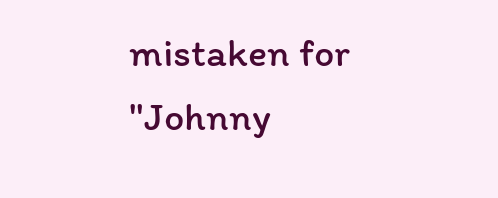mistaken for "Johnny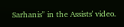Sarhanis" in the Assists' video.